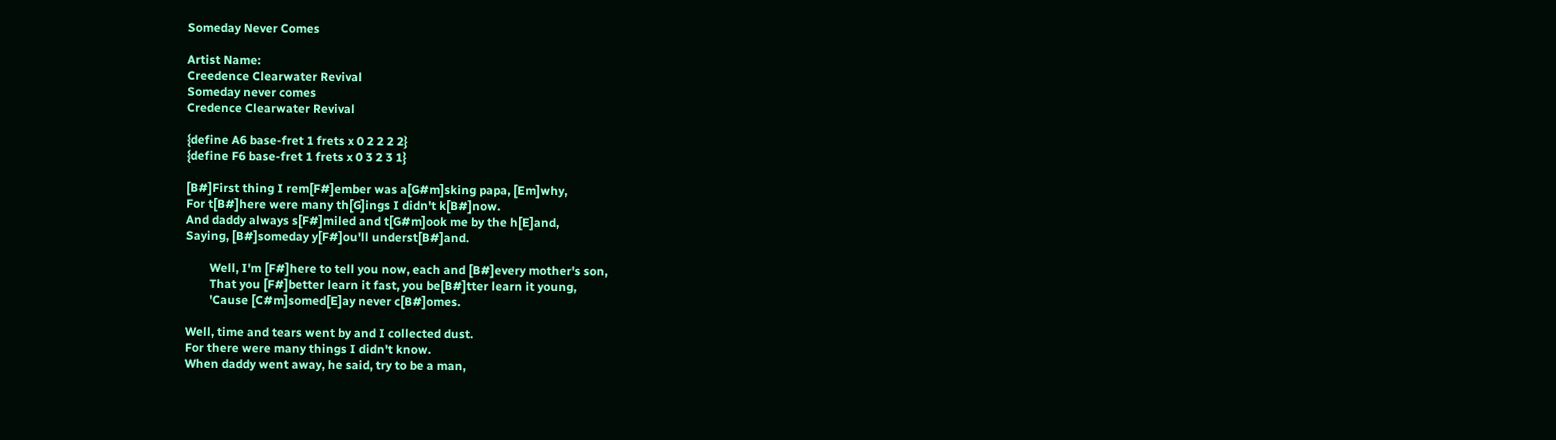Someday Never Comes

Artist Name:
Creedence Clearwater Revival
Someday never comes
Credence Clearwater Revival

{define A6 base-fret 1 frets x 0 2 2 2 2}
{define F6 base-fret 1 frets x 0 3 2 3 1}

[B#]First thing I rem[F#]ember was a[G#m]sking papa, [Em]why,
For t[B#]here were many th[G]ings I didn't k[B#]now.
And daddy always s[F#]miled and t[G#m]ook me by the h[E]and,
Saying, [B#]someday y[F#]ou'll underst[B#]and.

        Well, I'm [F#]here to tell you now, each and [B#]every mother's son,
        That you [F#]better learn it fast, you be[B#]tter learn it young,
        'Cause [C#m]somed[E]ay never c[B#]omes.

Well, time and tears went by and I collected dust.
For there were many things I didn't know.
When daddy went away, he said, try to be a man,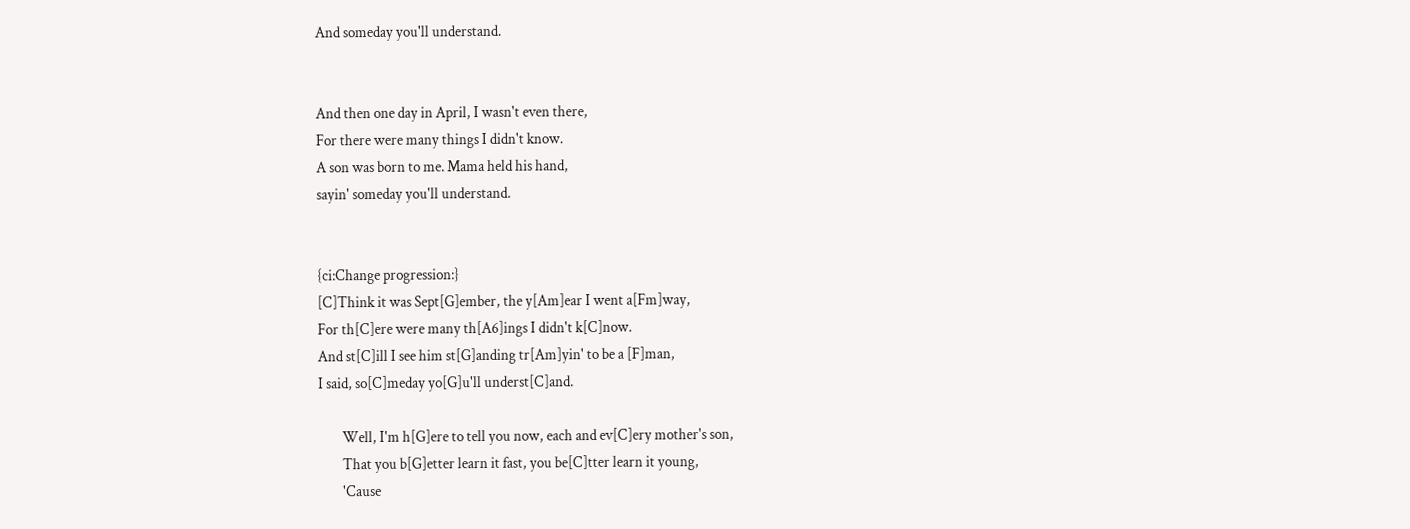And someday you'll understand.


And then one day in April, I wasn't even there,
For there were many things I didn't know.
A son was born to me. Mama held his hand,
sayin' someday you'll understand.


{ci:Change progression:}
[C]Think it was Sept[G]ember, the y[Am]ear I went a[Fm]way,
For th[C]ere were many th[A6]ings I didn't k[C]now.
And st[C]ill I see him st[G]anding tr[Am]yin' to be a [F]man,
I said, so[C]meday yo[G]u'll underst[C]and.

        Well, I'm h[G]ere to tell you now, each and ev[C]ery mother's son,
        That you b[G]etter learn it fast, you be[C]tter learn it young,
        'Cause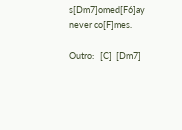s[Dm7]omed[F6]ay never co[F]mes.

Outro:   [C]  [Dm7]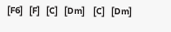[F6]   [F]   [C]   [Dm]    [C]   [Dm]